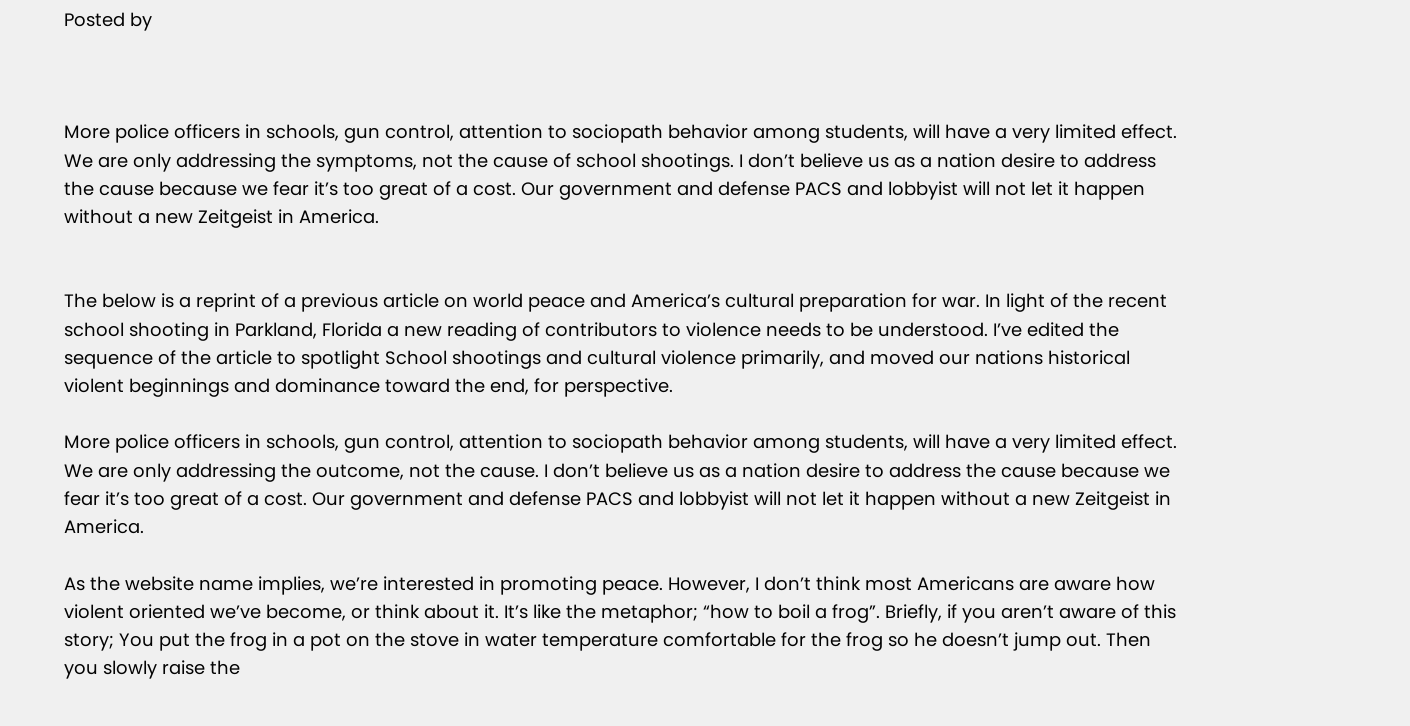Posted by



More police officers in schools, gun control, attention to sociopath behavior among students, will have a very limited effect. We are only addressing the symptoms, not the cause of school shootings. I don’t believe us as a nation desire to address the cause because we fear it’s too great of a cost. Our government and defense PACS and lobbyist will not let it happen without a new Zeitgeist in America.


The below is a reprint of a previous article on world peace and America’s cultural preparation for war. In light of the recent school shooting in Parkland, Florida a new reading of contributors to violence needs to be understood. I’ve edited the sequence of the article to spotlight School shootings and cultural violence primarily, and moved our nations historical violent beginnings and dominance toward the end, for perspective.

More police officers in schools, gun control, attention to sociopath behavior among students, will have a very limited effect. We are only addressing the outcome, not the cause. I don’t believe us as a nation desire to address the cause because we fear it’s too great of a cost. Our government and defense PACS and lobbyist will not let it happen without a new Zeitgeist in America.

As the website name implies, we’re interested in promoting peace. However, I don’t think most Americans are aware how violent oriented we’ve become, or think about it. It’s like the metaphor; “how to boil a frog”. Briefly, if you aren’t aware of this story; You put the frog in a pot on the stove in water temperature comfortable for the frog so he doesn’t jump out. Then you slowly raise the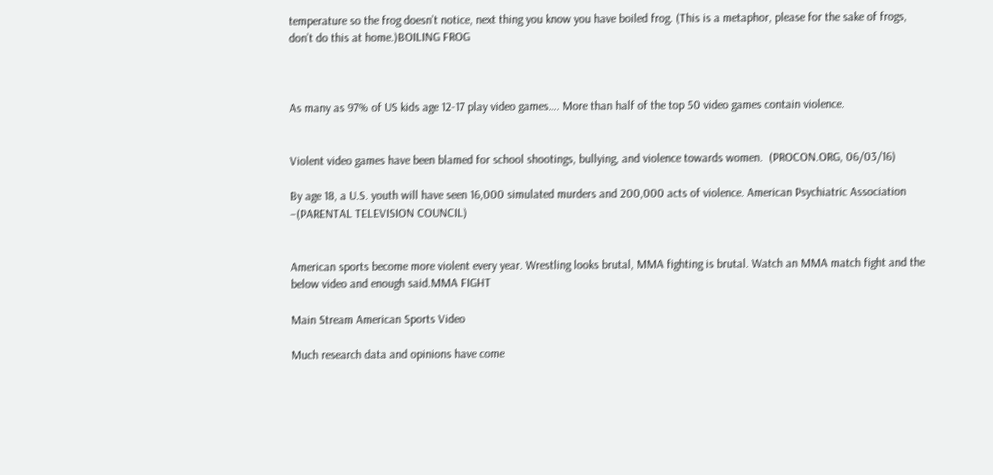temperature so the frog doesn’t notice, next thing you know you have boiled frog. (This is a metaphor, please for the sake of frogs, don’t do this at home.)BOILING FROG



As many as 97% of US kids age 12-17 play video games…. More than half of the top 50 video games contain violence.


Violent video games have been blamed for school shootings, bullying, and violence towards women.  (PROCON.ORG, 06/03/16)

By age 18, a U.S. youth will have seen 16,000 simulated murders and 200,000 acts of violence. American Psychiatric Association –(PARENTAL TELEVISION COUNCIL)


American sports become more violent every year. Wrestling looks brutal, MMA fighting is brutal. Watch an MMA match fight and the below video and enough said.MMA FIGHT

Main Stream American Sports Video

Much research data and opinions have come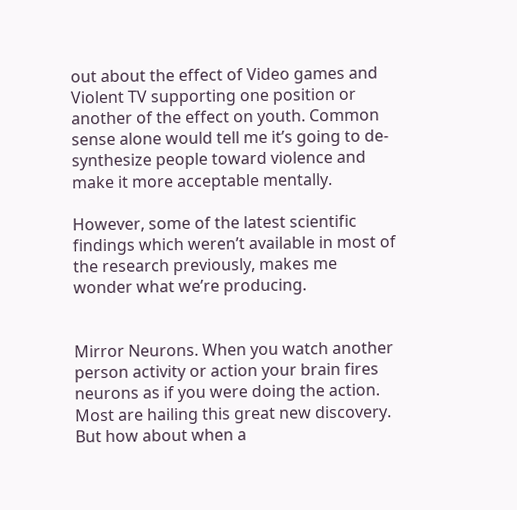out about the effect of Video games and Violent TV supporting one position or another of the effect on youth. Common sense alone would tell me it’s going to de-synthesize people toward violence and make it more acceptable mentally.

However, some of the latest scientific findings which weren’t available in most of the research previously, makes me wonder what we’re producing.


Mirror Neurons. When you watch another person activity or action your brain fires neurons as if you were doing the action. Most are hailing this great new discovery. But how about when a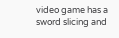video game has a sword slicing and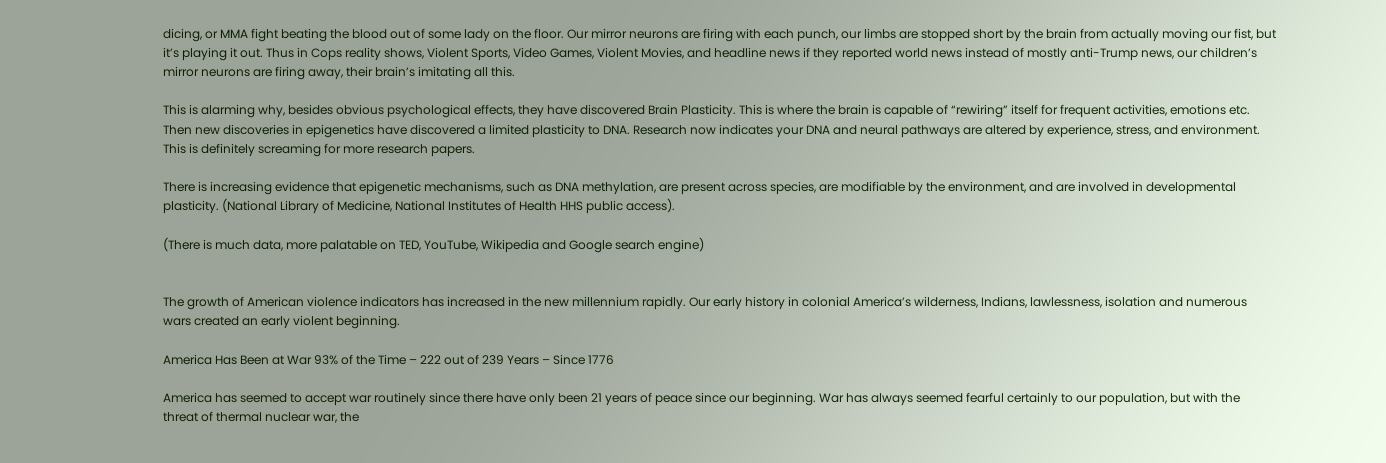dicing, or MMA fight beating the blood out of some lady on the floor. Our mirror neurons are firing with each punch, our limbs are stopped short by the brain from actually moving our fist, but it’s playing it out. Thus in Cops reality shows, Violent Sports, Video Games, Violent Movies, and headline news if they reported world news instead of mostly anti-Trump news, our children’s mirror neurons are firing away, their brain’s imitating all this.

This is alarming why, besides obvious psychological effects, they have discovered Brain Plasticity. This is where the brain is capable of “rewiring” itself for frequent activities, emotions etc.  Then new discoveries in epigenetics have discovered a limited plasticity to DNA. Research now indicates your DNA and neural pathways are altered by experience, stress, and environment.  This is definitely screaming for more research papers.

There is increasing evidence that epigenetic mechanisms, such as DNA methylation, are present across species, are modifiable by the environment, and are involved in developmental plasticity. (National Library of Medicine, National Institutes of Health HHS public access).

(There is much data, more palatable on TED, YouTube, Wikipedia and Google search engine)


The growth of American violence indicators has increased in the new millennium rapidly. Our early history in colonial America’s wilderness, Indians, lawlessness, isolation and numerous wars created an early violent beginning.

America Has Been at War 93% of the Time – 222 out of 239 Years – Since 1776

America has seemed to accept war routinely since there have only been 21 years of peace since our beginning. War has always seemed fearful certainly to our population, but with the threat of thermal nuclear war, the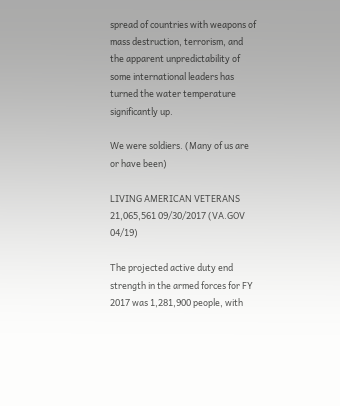spread of countries with weapons of mass destruction, terrorism, and the apparent unpredictability of some international leaders has turned the water temperature significantly up.

We were soldiers. (Many of us are or have been)

LIVING AMERICAN VETERANS 21,065,561 09/30/2017 (VA.GOV 04/19)

The projected active duty end strength in the armed forces for FY 2017 was 1,281,900 people, with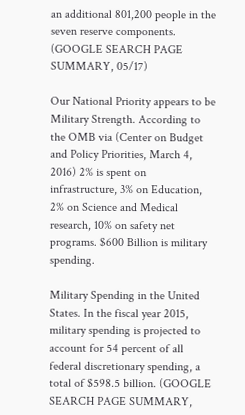an additional 801,200 people in the seven reserve components. (GOOGLE SEARCH PAGE SUMMARY, 05/17)

Our National Priority appears to be Military Strength. According to the OMB via (Center on Budget and Policy Priorities, March 4, 2016) 2% is spent on infrastructure, 3% on Education, 2% on Science and Medical research, 10% on safety net programs. $600 Billion is military spending.

Military Spending in the United States. In the fiscal year 2015, military spending is projected to account for 54 percent of all federal discretionary spending, a total of $598.5 billion. (GOOGLE SEARCH PAGE SUMMARY,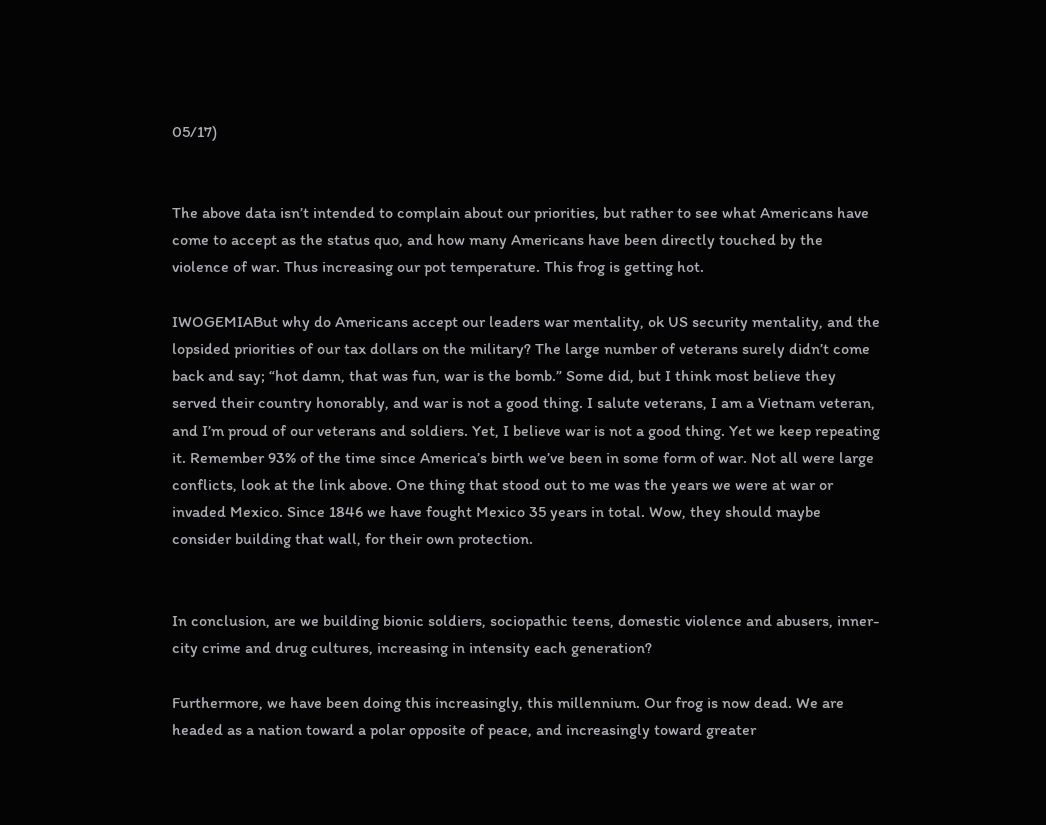05/17)


The above data isn’t intended to complain about our priorities, but rather to see what Americans have come to accept as the status quo, and how many Americans have been directly touched by the violence of war. Thus increasing our pot temperature. This frog is getting hot.

IWOGEMIABut why do Americans accept our leaders war mentality, ok US security mentality, and the lopsided priorities of our tax dollars on the military? The large number of veterans surely didn’t come back and say; “hot damn, that was fun, war is the bomb.” Some did, but I think most believe they served their country honorably, and war is not a good thing. I salute veterans, I am a Vietnam veteran, and I’m proud of our veterans and soldiers. Yet, I believe war is not a good thing. Yet we keep repeating it. Remember 93% of the time since America’s birth we’ve been in some form of war. Not all were large conflicts, look at the link above. One thing that stood out to me was the years we were at war or invaded Mexico. Since 1846 we have fought Mexico 35 years in total. Wow, they should maybe consider building that wall, for their own protection.


In conclusion, are we building bionic soldiers, sociopathic teens, domestic violence and abusers, inner-city crime and drug cultures, increasing in intensity each generation?

Furthermore, we have been doing this increasingly, this millennium. Our frog is now dead. We are headed as a nation toward a polar opposite of peace, and increasingly toward greater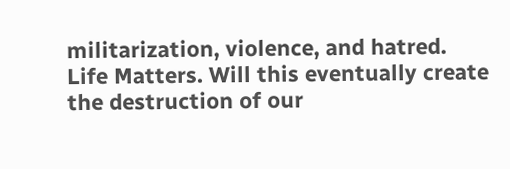militarization, violence, and hatred. Life Matters. Will this eventually create the destruction of our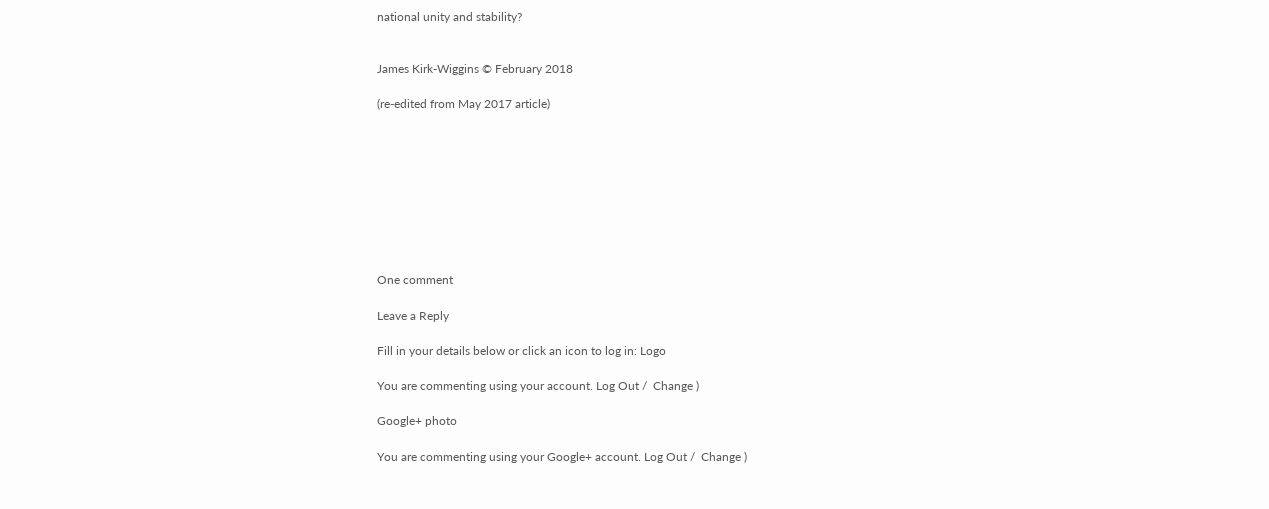national unity and stability?


James Kirk-Wiggins © February 2018

(re-edited from May 2017 article)









One comment

Leave a Reply

Fill in your details below or click an icon to log in: Logo

You are commenting using your account. Log Out /  Change )

Google+ photo

You are commenting using your Google+ account. Log Out /  Change )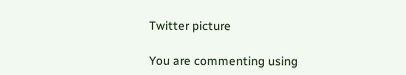Twitter picture

You are commenting using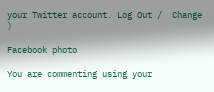your Twitter account. Log Out /  Change )

Facebook photo

You are commenting using your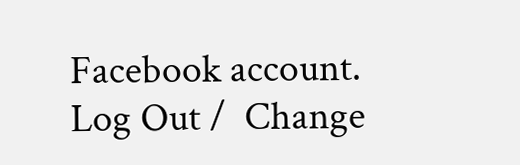Facebook account. Log Out /  Change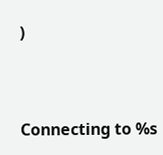)


Connecting to %s